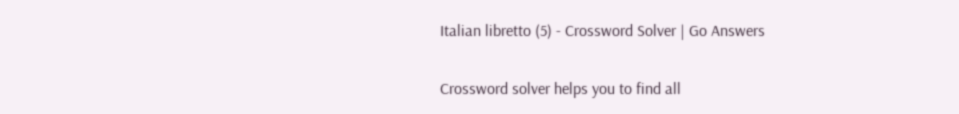Italian libretto (5) - Crossword Solver | Go Answers

Crossword solver helps you to find all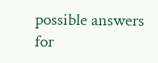possible answers for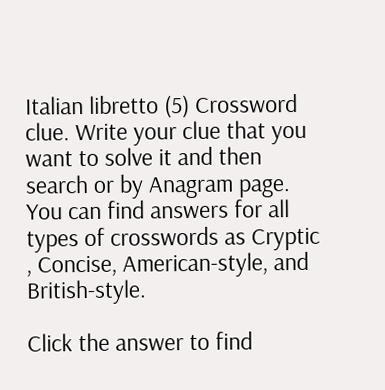Italian libretto (5) Crossword clue. Write your clue that you want to solve it and then search or by Anagram page. You can find answers for all types of crosswords as Cryptic , Concise, American-style, and British-style.

Click the answer to find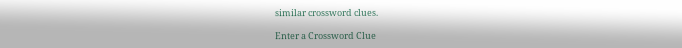similar crossword clues.

Enter a Crossword Clue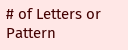# of Letters or Pattern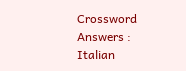Crossword Answers : Italian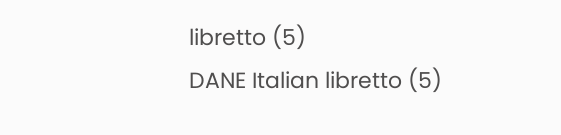libretto (5)
DANE Italian libretto (5)